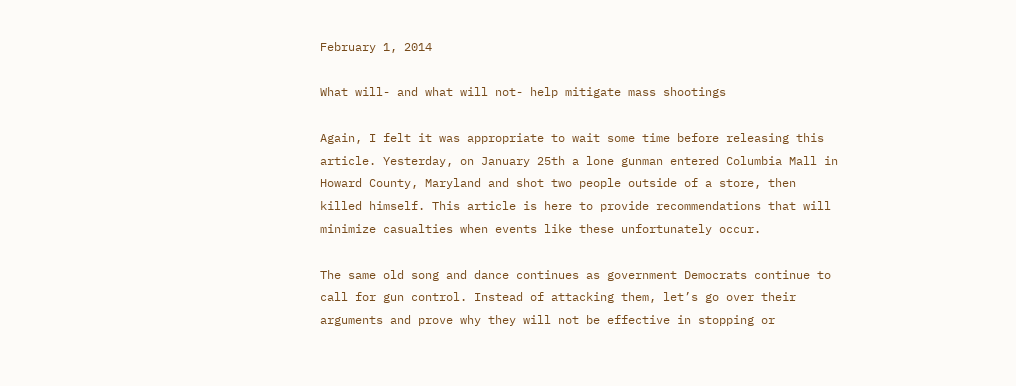February 1, 2014

What will- and what will not- help mitigate mass shootings

Again, I felt it was appropriate to wait some time before releasing this article. Yesterday, on January 25th a lone gunman entered Columbia Mall in Howard County, Maryland and shot two people outside of a store, then killed himself. This article is here to provide recommendations that will minimize casualties when events like these unfortunately occur.

The same old song and dance continues as government Democrats continue to call for gun control. Instead of attacking them, let’s go over their arguments and prove why they will not be effective in stopping or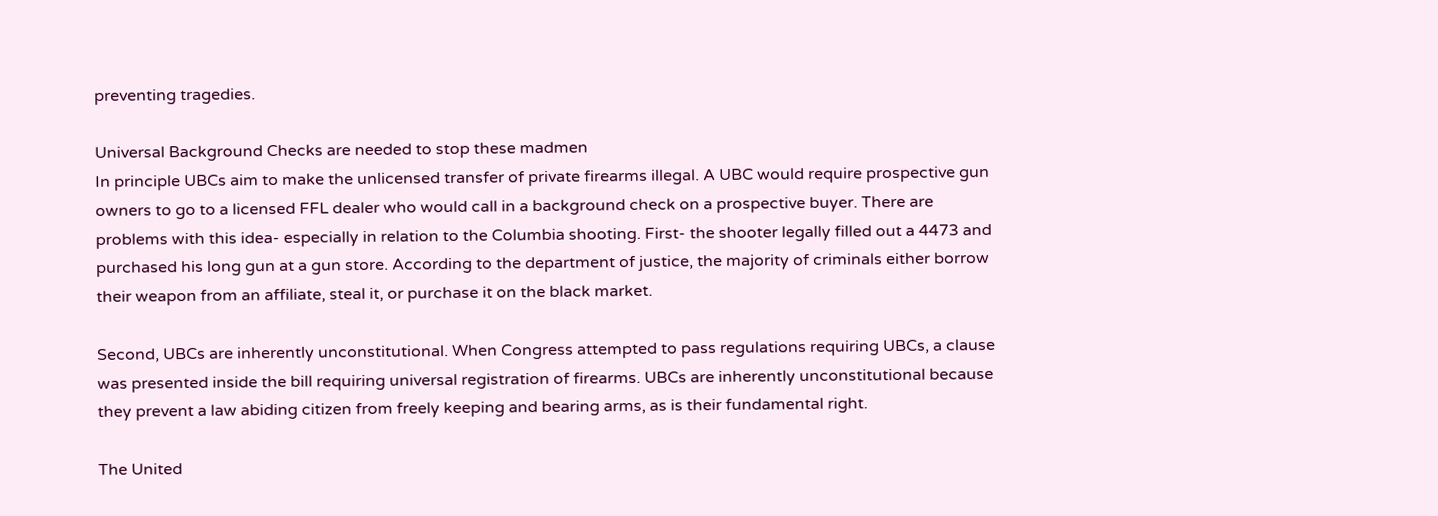preventing tragedies.

Universal Background Checks are needed to stop these madmen
In principle UBCs aim to make the unlicensed transfer of private firearms illegal. A UBC would require prospective gun owners to go to a licensed FFL dealer who would call in a background check on a prospective buyer. There are problems with this idea- especially in relation to the Columbia shooting. First- the shooter legally filled out a 4473 and purchased his long gun at a gun store. According to the department of justice, the majority of criminals either borrow their weapon from an affiliate, steal it, or purchase it on the black market.

Second, UBCs are inherently unconstitutional. When Congress attempted to pass regulations requiring UBCs, a clause was presented inside the bill requiring universal registration of firearms. UBCs are inherently unconstitutional because they prevent a law abiding citizen from freely keeping and bearing arms, as is their fundamental right.

The United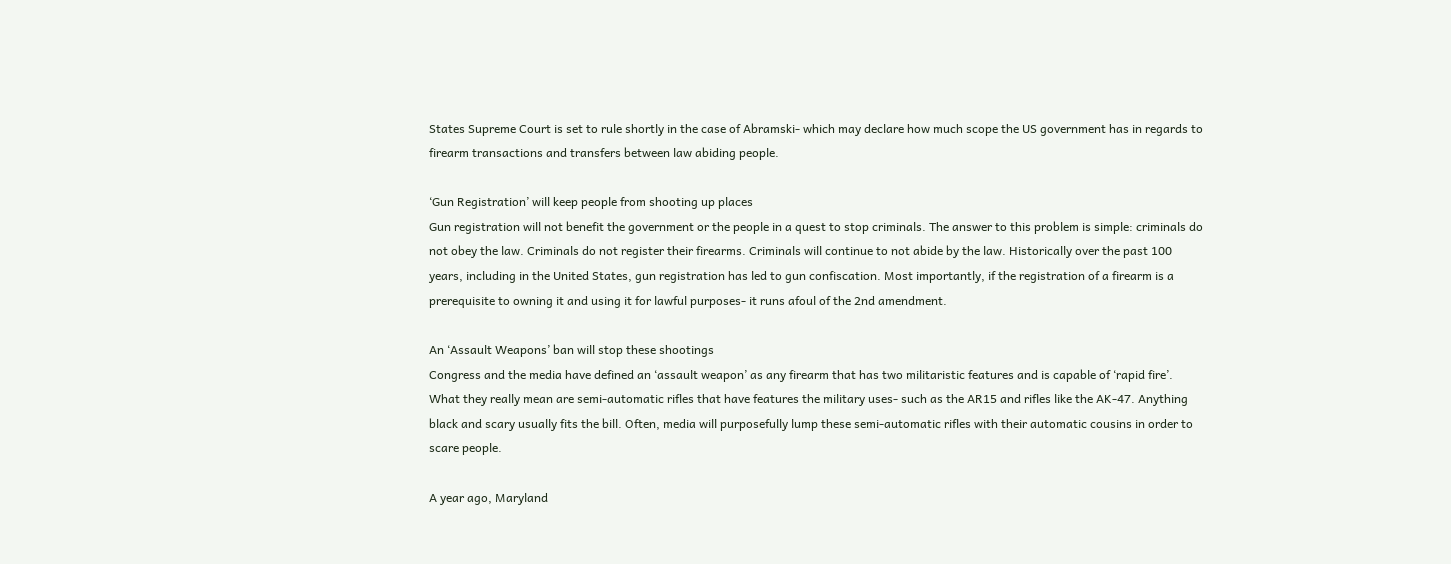States Supreme Court is set to rule shortly in the case of Abramski- which may declare how much scope the US government has in regards to firearm transactions and transfers between law abiding people.

‘Gun Registration’ will keep people from shooting up places
Gun registration will not benefit the government or the people in a quest to stop criminals. The answer to this problem is simple: criminals do not obey the law. Criminals do not register their firearms. Criminals will continue to not abide by the law. Historically over the past 100 years, including in the United States, gun registration has led to gun confiscation. Most importantly, if the registration of a firearm is a prerequisite to owning it and using it for lawful purposes- it runs afoul of the 2nd amendment.

An ‘Assault Weapons’ ban will stop these shootings
Congress and the media have defined an ‘assault weapon’ as any firearm that has two militaristic features and is capable of ‘rapid fire’. What they really mean are semi-automatic rifles that have features the military uses- such as the AR15 and rifles like the AK-47. Anything black and scary usually fits the bill. Often, media will purposefully lump these semi-automatic rifles with their automatic cousins in order to scare people.

A year ago, Maryland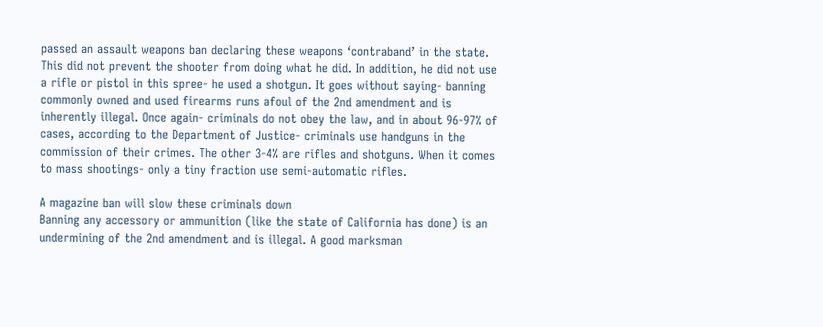passed an assault weapons ban declaring these weapons ‘contraband’ in the state. This did not prevent the shooter from doing what he did. In addition, he did not use a rifle or pistol in this spree- he used a shotgun. It goes without saying- banning commonly owned and used firearms runs afoul of the 2nd amendment and is inherently illegal. Once again- criminals do not obey the law, and in about 96-97% of cases, according to the Department of Justice- criminals use handguns in the commission of their crimes. The other 3-4% are rifles and shotguns. When it comes to mass shootings- only a tiny fraction use semi-automatic rifles.

A magazine ban will slow these criminals down
Banning any accessory or ammunition (like the state of California has done) is an undermining of the 2nd amendment and is illegal. A good marksman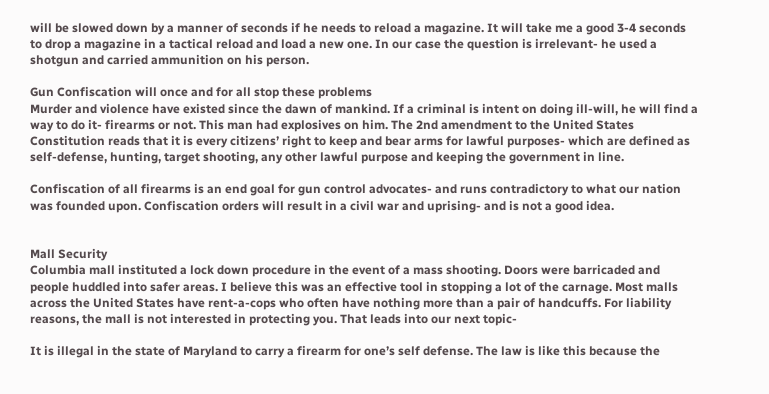will be slowed down by a manner of seconds if he needs to reload a magazine. It will take me a good 3-4 seconds to drop a magazine in a tactical reload and load a new one. In our case the question is irrelevant- he used a shotgun and carried ammunition on his person.

Gun Confiscation will once and for all stop these problems
Murder and violence have existed since the dawn of mankind. If a criminal is intent on doing ill-will, he will find a way to do it- firearms or not. This man had explosives on him. The 2nd amendment to the United States Constitution reads that it is every citizens’ right to keep and bear arms for lawful purposes- which are defined as self-defense, hunting, target shooting, any other lawful purpose and keeping the government in line.

Confiscation of all firearms is an end goal for gun control advocates- and runs contradictory to what our nation was founded upon. Confiscation orders will result in a civil war and uprising- and is not a good idea.


Mall Security
Columbia mall instituted a lock down procedure in the event of a mass shooting. Doors were barricaded and people huddled into safer areas. I believe this was an effective tool in stopping a lot of the carnage. Most malls across the United States have rent-a-cops who often have nothing more than a pair of handcuffs. For liability reasons, the mall is not interested in protecting you. That leads into our next topic-

It is illegal in the state of Maryland to carry a firearm for one’s self defense. The law is like this because the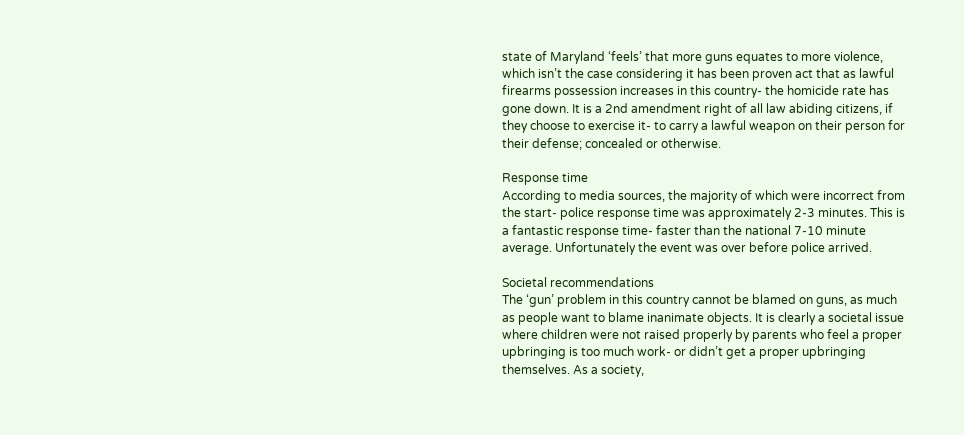state of Maryland ‘feels’ that more guns equates to more violence, which isn’t the case considering it has been proven act that as lawful firearms possession increases in this country- the homicide rate has gone down. It is a 2nd amendment right of all law abiding citizens, if they choose to exercise it- to carry a lawful weapon on their person for their defense; concealed or otherwise.

Response time
According to media sources, the majority of which were incorrect from the start- police response time was approximately 2-3 minutes. This is a fantastic response time- faster than the national 7-10 minute average. Unfortunately the event was over before police arrived.

Societal recommendations
The ‘gun’ problem in this country cannot be blamed on guns, as much as people want to blame inanimate objects. It is clearly a societal issue where children were not raised properly by parents who feel a proper upbringing is too much work- or didn’t get a proper upbringing themselves. As a society,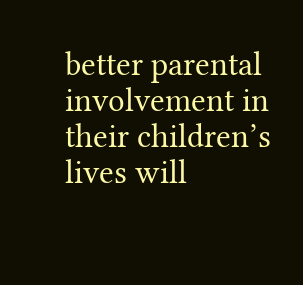better parental involvement in their children’s lives will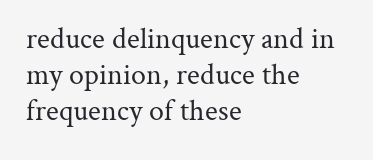reduce delinquency and in my opinion, reduce the frequency of these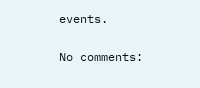events.

No comments: